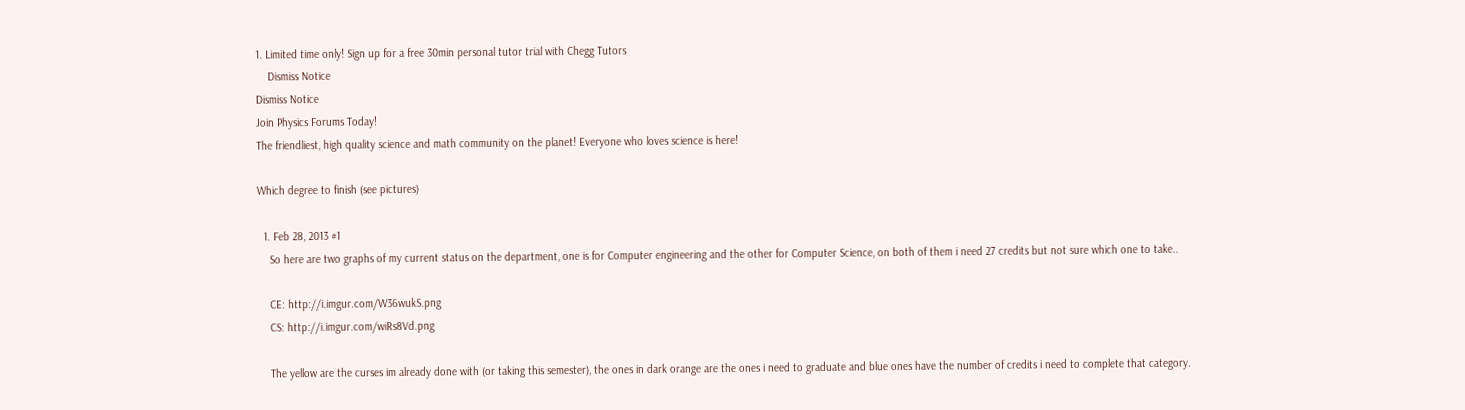1. Limited time only! Sign up for a free 30min personal tutor trial with Chegg Tutors
    Dismiss Notice
Dismiss Notice
Join Physics Forums Today!
The friendliest, high quality science and math community on the planet! Everyone who loves science is here!

Which degree to finish (see pictures)

  1. Feb 28, 2013 #1
    So here are two graphs of my current status on the department, one is for Computer engineering and the other for Computer Science, on both of them i need 27 credits but not sure which one to take..

    CE: http://i.imgur.com/W36wukS.png
    CS: http://i.imgur.com/wiRs8Vd.png

    The yellow are the curses im already done with (or taking this semester), the ones in dark orange are the ones i need to graduate and blue ones have the number of credits i need to complete that category.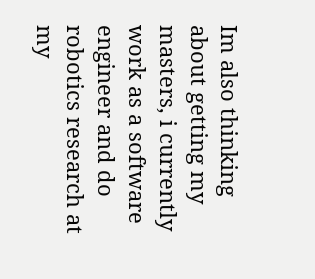Im also thinking about getting my masters, i currently work as a software engineer and do robotics research at my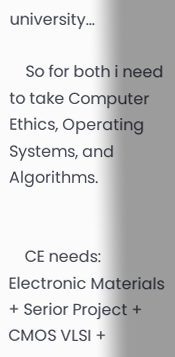university...

    So for both i need to take Computer Ethics, Operating Systems, and Algorithms.


    CE needs: Electronic Materials + Serior Project + CMOS VLSI +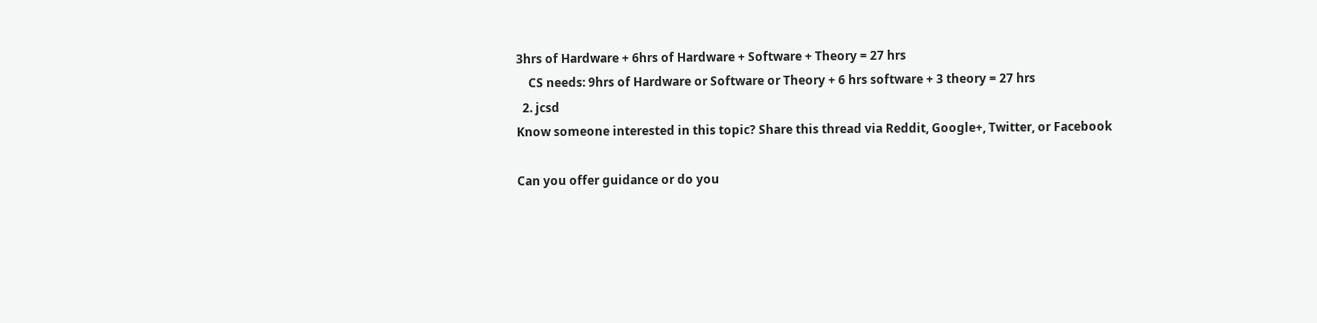3hrs of Hardware + 6hrs of Hardware + Software + Theory = 27 hrs
    CS needs: 9hrs of Hardware or Software or Theory + 6 hrs software + 3 theory = 27 hrs
  2. jcsd
Know someone interested in this topic? Share this thread via Reddit, Google+, Twitter, or Facebook

Can you offer guidance or do you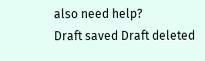also need help?
Draft saved Draft deleted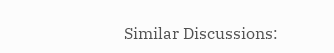Similar Discussions: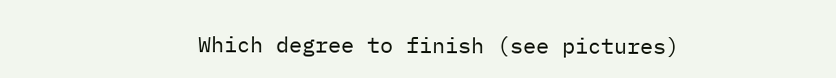Which degree to finish (see pictures)